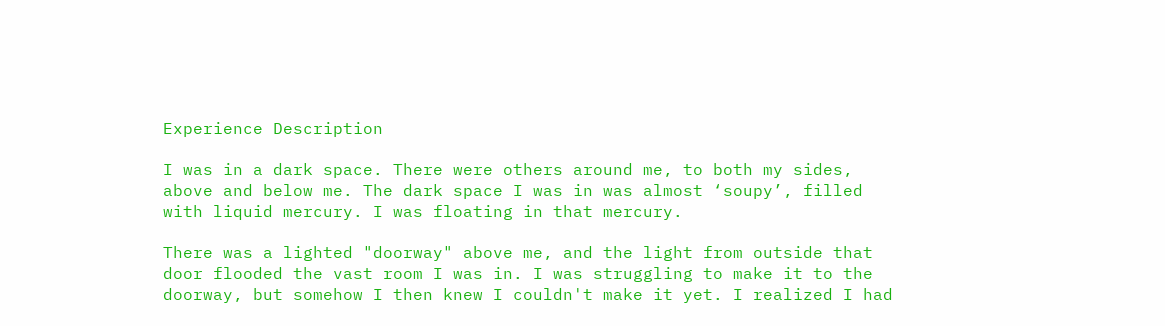Experience Description

I was in a dark space. There were others around me, to both my sides, above and below me. The dark space I was in was almost ‘soupy’, filled with liquid mercury. I was floating in that mercury.

There was a lighted "doorway" above me, and the light from outside that door flooded the vast room I was in. I was struggling to make it to the doorway, but somehow I then knew I couldn't make it yet. I realized I had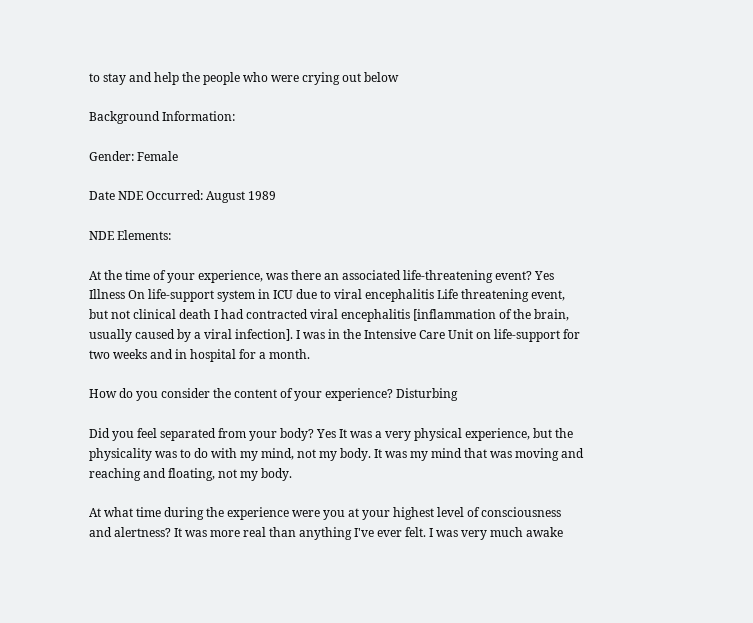to stay and help the people who were crying out below

Background Information:

Gender: Female

Date NDE Occurred: August 1989

NDE Elements:

At the time of your experience, was there an associated life-threatening event? Yes Illness On life-support system in ICU due to viral encephalitis Life threatening event, but not clinical death I had contracted viral encephalitis [inflammation of the brain, usually caused by a viral infection]. I was in the Intensive Care Unit on life-support for two weeks and in hospital for a month.

How do you consider the content of your experience? Disturbing

Did you feel separated from your body? Yes It was a very physical experience, but the physicality was to do with my mind, not my body. It was my mind that was moving and reaching and floating, not my body.

At what time during the experience were you at your highest level of consciousness and alertness? It was more real than anything I've ever felt. I was very much awake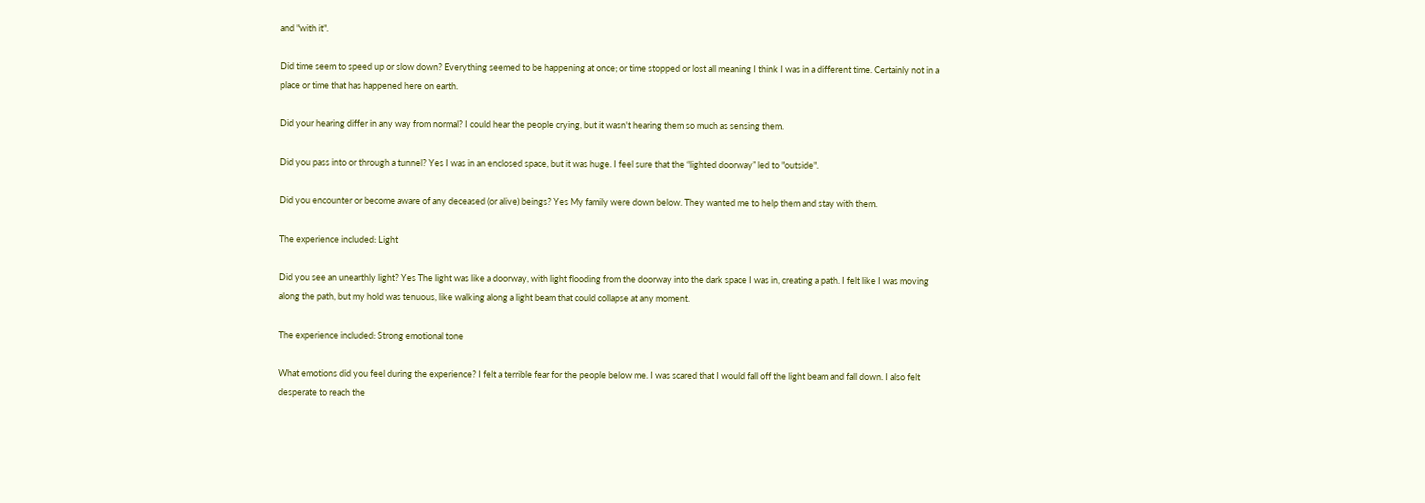and "with it".

Did time seem to speed up or slow down? Everything seemed to be happening at once; or time stopped or lost all meaning I think I was in a different time. Certainly not in a place or time that has happened here on earth.

Did your hearing differ in any way from normal? I could hear the people crying, but it wasn't hearing them so much as sensing them.

Did you pass into or through a tunnel? Yes I was in an enclosed space, but it was huge. I feel sure that the “lighted doorway” led to "outside".

Did you encounter or become aware of any deceased (or alive) beings? Yes My family were down below. They wanted me to help them and stay with them.

The experience included: Light

Did you see an unearthly light? Yes The light was like a doorway, with light flooding from the doorway into the dark space I was in, creating a path. I felt like I was moving along the path, but my hold was tenuous, like walking along a light beam that could collapse at any moment.

The experience included: Strong emotional tone

What emotions did you feel during the experience? I felt a terrible fear for the people below me. I was scared that I would fall off the light beam and fall down. I also felt desperate to reach the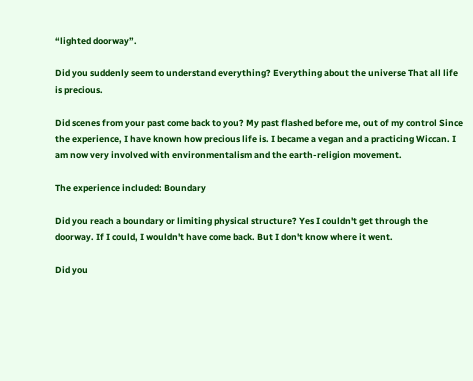“lighted doorway”.

Did you suddenly seem to understand everything? Everything about the universe That all life is precious.

Did scenes from your past come back to you? My past flashed before me, out of my control Since the experience, I have known how precious life is. I became a vegan and a practicing Wiccan. I am now very involved with environmentalism and the earth-religion movement.

The experience included: Boundary

Did you reach a boundary or limiting physical structure? Yes I couldn't get through the doorway. If I could, I wouldn't have come back. But I don't know where it went.

Did you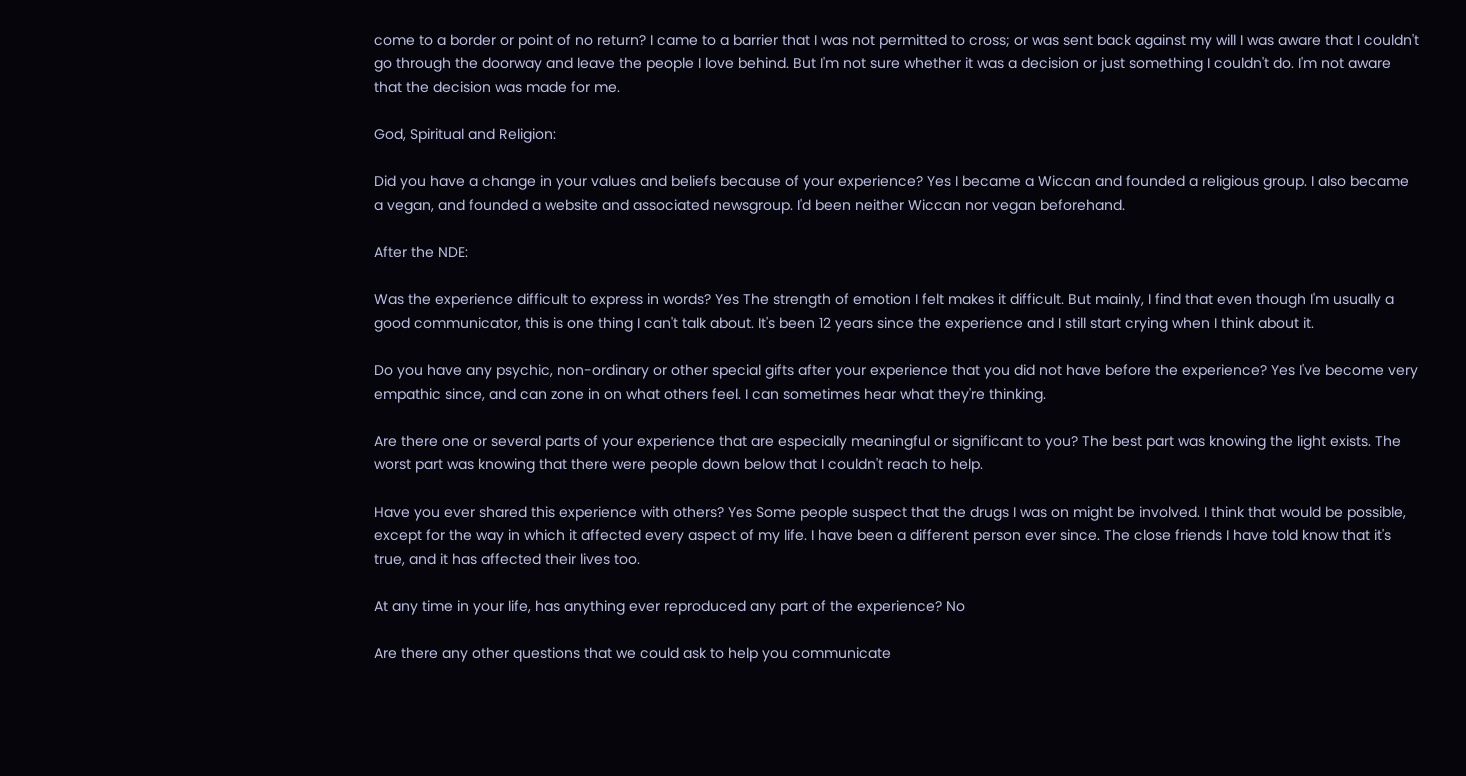come to a border or point of no return? I came to a barrier that I was not permitted to cross; or was sent back against my will I was aware that I couldn't go through the doorway and leave the people I love behind. But I'm not sure whether it was a decision or just something I couldn't do. I'm not aware that the decision was made for me.

God, Spiritual and Religion:

Did you have a change in your values and beliefs because of your experience? Yes I became a Wiccan and founded a religious group. I also became a vegan, and founded a website and associated newsgroup. I'd been neither Wiccan nor vegan beforehand.

After the NDE:

Was the experience difficult to express in words? Yes The strength of emotion I felt makes it difficult. But mainly, I find that even though I'm usually a good communicator, this is one thing I can't talk about. It's been 12 years since the experience and I still start crying when I think about it.

Do you have any psychic, non-ordinary or other special gifts after your experience that you did not have before the experience? Yes I've become very empathic since, and can zone in on what others feel. I can sometimes hear what they're thinking.

Are there one or several parts of your experience that are especially meaningful or significant to you? The best part was knowing the light exists. The worst part was knowing that there were people down below that I couldn't reach to help.

Have you ever shared this experience with others? Yes Some people suspect that the drugs I was on might be involved. I think that would be possible, except for the way in which it affected every aspect of my life. I have been a different person ever since. The close friends I have told know that it's true, and it has affected their lives too.

At any time in your life, has anything ever reproduced any part of the experience? No

Are there any other questions that we could ask to help you communicate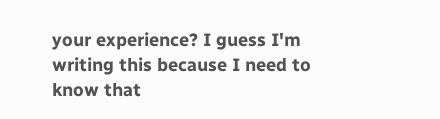your experience? I guess I'm writing this because I need to know that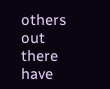others out there have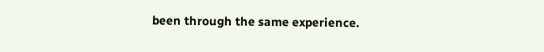been through the same experience.